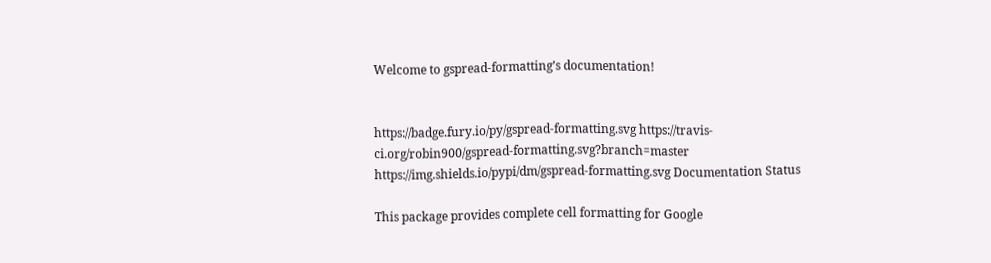Welcome to gspread-formatting’s documentation!


https://badge.fury.io/py/gspread-formatting.svg https://travis-ci.org/robin900/gspread-formatting.svg?branch=master https://img.shields.io/pypi/dm/gspread-formatting.svg Documentation Status

This package provides complete cell formatting for Google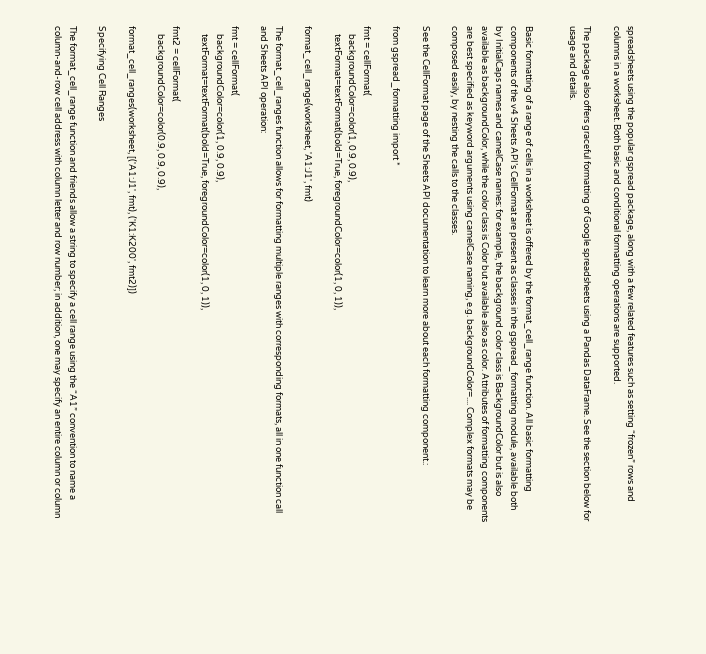spreadsheets using the popular gspread package, along with a few related features such as setting “frozen” rows and columns in a worksheet. Both basic and conditional formatting operations are supported.

The package also offers graceful formatting of Google spreadsheets using a Pandas DataFrame. See the section below for usage and details.


Basic formatting of a range of cells in a worksheet is offered by the format_cell_range function. All basic formatting components of the v4 Sheets API’s CellFormat are present as classes in the gspread_formatting module, available both by InitialCaps names and camelCase names: for example, the background color class is BackgroundColor but is also available as backgroundColor, while the color class is Color but available also as color. Attributes of formatting components are best specified as keyword arguments using camelCase naming, e.g. backgroundColor=.... Complex formats may be composed easily, by nesting the calls to the classes.

See the CellFormat page of the Sheets API documentation to learn more about each formatting component.:

from gspread_formatting import *

fmt = cellFormat(
    backgroundColor=color(1, 0.9, 0.9),
    textFormat=textFormat(bold=True, foregroundColor=color(1, 0, 1)),

format_cell_range(worksheet, 'A1:J1', fmt)

The format_cell_ranges function allows for formatting multiple ranges with corresponding formats, all in one function call and Sheets API operation:

fmt = cellFormat(
    backgroundColor=color(1, 0.9, 0.9),
    textFormat=textFormat(bold=True, foregroundColor=color(1, 0, 1)),

fmt2 = cellFormat(
    backgroundColor=color(0.9, 0.9, 0.9),

format_cell_ranges(worksheet, [('A1:J1', fmt), ('K1:K200', fmt2)])

Specifying Cell Ranges

The format_cell_range function and friends allow a string to specify a cell range using the “A1” convention to name a column-and-row cell address with column letter and row number; in addition, one may specify an entire column or column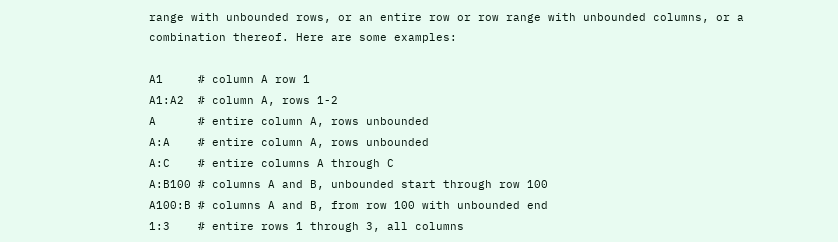range with unbounded rows, or an entire row or row range with unbounded columns, or a combination thereof. Here are some examples:

A1     # column A row 1
A1:A2  # column A, rows 1-2
A      # entire column A, rows unbounded
A:A    # entire column A, rows unbounded
A:C    # entire columns A through C
A:B100 # columns A and B, unbounded start through row 100
A100:B # columns A and B, from row 100 with unbounded end
1:3    # entire rows 1 through 3, all columns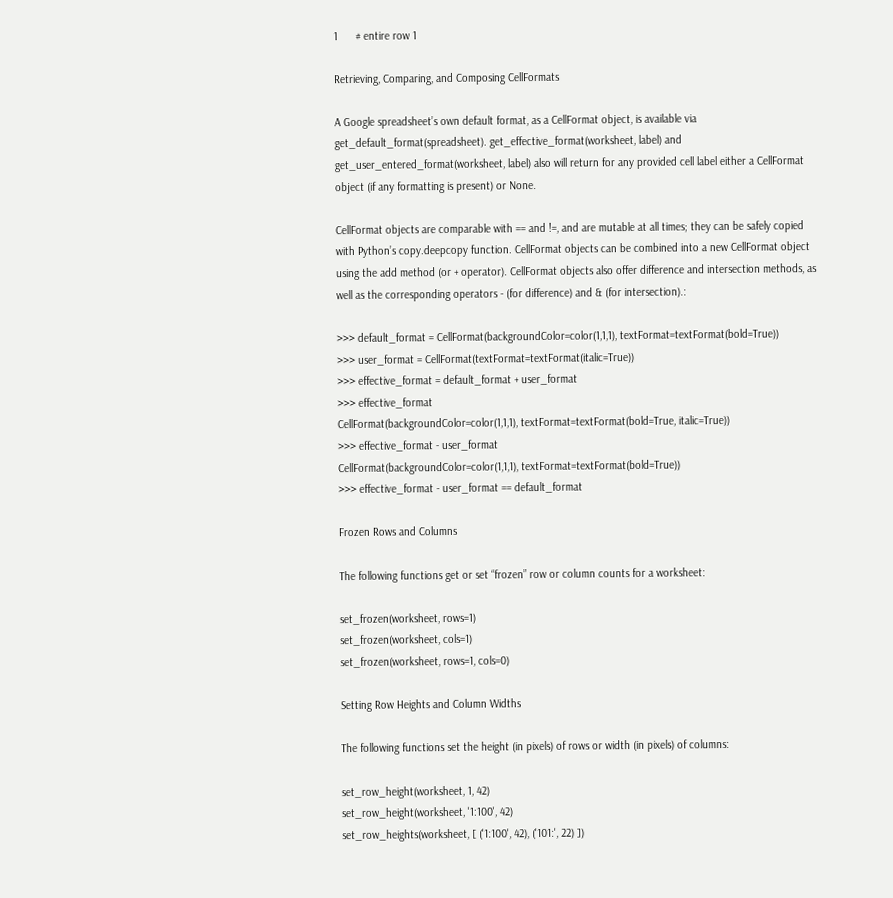1      # entire row 1

Retrieving, Comparing, and Composing CellFormats

A Google spreadsheet’s own default format, as a CellFormat object, is available via get_default_format(spreadsheet). get_effective_format(worksheet, label) and get_user_entered_format(worksheet, label) also will return for any provided cell label either a CellFormat object (if any formatting is present) or None.

CellFormat objects are comparable with == and !=, and are mutable at all times; they can be safely copied with Python’s copy.deepcopy function. CellFormat objects can be combined into a new CellFormat object using the add method (or + operator). CellFormat objects also offer difference and intersection methods, as well as the corresponding operators - (for difference) and & (for intersection).:

>>> default_format = CellFormat(backgroundColor=color(1,1,1), textFormat=textFormat(bold=True))
>>> user_format = CellFormat(textFormat=textFormat(italic=True))
>>> effective_format = default_format + user_format
>>> effective_format
CellFormat(backgroundColor=color(1,1,1), textFormat=textFormat(bold=True, italic=True))
>>> effective_format - user_format
CellFormat(backgroundColor=color(1,1,1), textFormat=textFormat(bold=True))
>>> effective_format - user_format == default_format

Frozen Rows and Columns

The following functions get or set “frozen” row or column counts for a worksheet:

set_frozen(worksheet, rows=1)
set_frozen(worksheet, cols=1)
set_frozen(worksheet, rows=1, cols=0)

Setting Row Heights and Column Widths

The following functions set the height (in pixels) of rows or width (in pixels) of columns:

set_row_height(worksheet, 1, 42)
set_row_height(worksheet, '1:100', 42)
set_row_heights(worksheet, [ ('1:100', 42), ('101:', 22) ])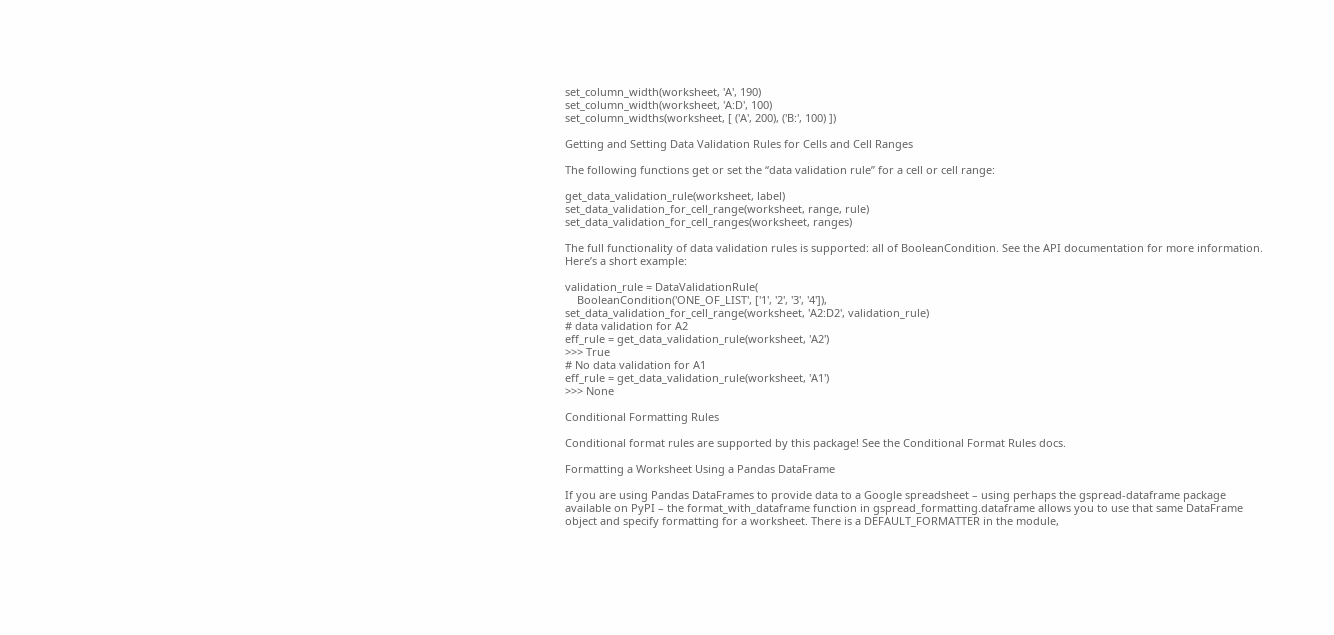set_column_width(worksheet, 'A', 190)
set_column_width(worksheet, 'A:D', 100)
set_column_widths(worksheet, [ ('A', 200), ('B:', 100) ])

Getting and Setting Data Validation Rules for Cells and Cell Ranges

The following functions get or set the “data validation rule” for a cell or cell range:

get_data_validation_rule(worksheet, label)
set_data_validation_for_cell_range(worksheet, range, rule)
set_data_validation_for_cell_ranges(worksheet, ranges)

The full functionality of data validation rules is supported: all of BooleanCondition. See the API documentation for more information. Here’s a short example:

validation_rule = DataValidationRule(
    BooleanCondition('ONE_OF_LIST', ['1', '2', '3', '4']),
set_data_validation_for_cell_range(worksheet, 'A2:D2', validation_rule)
# data validation for A2
eff_rule = get_data_validation_rule(worksheet, 'A2')
>>> True
# No data validation for A1
eff_rule = get_data_validation_rule(worksheet, 'A1')
>>> None

Conditional Formatting Rules

Conditional format rules are supported by this package! See the Conditional Format Rules docs.

Formatting a Worksheet Using a Pandas DataFrame

If you are using Pandas DataFrames to provide data to a Google spreadsheet – using perhaps the gspread-dataframe package available on PyPI – the format_with_dataframe function in gspread_formatting.dataframe allows you to use that same DataFrame object and specify formatting for a worksheet. There is a DEFAULT_FORMATTER in the module,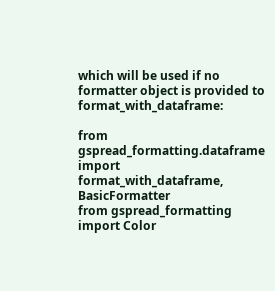which will be used if no formatter object is provided to format_with_dataframe:

from gspread_formatting.dataframe import format_with_dataframe, BasicFormatter
from gspread_formatting import Color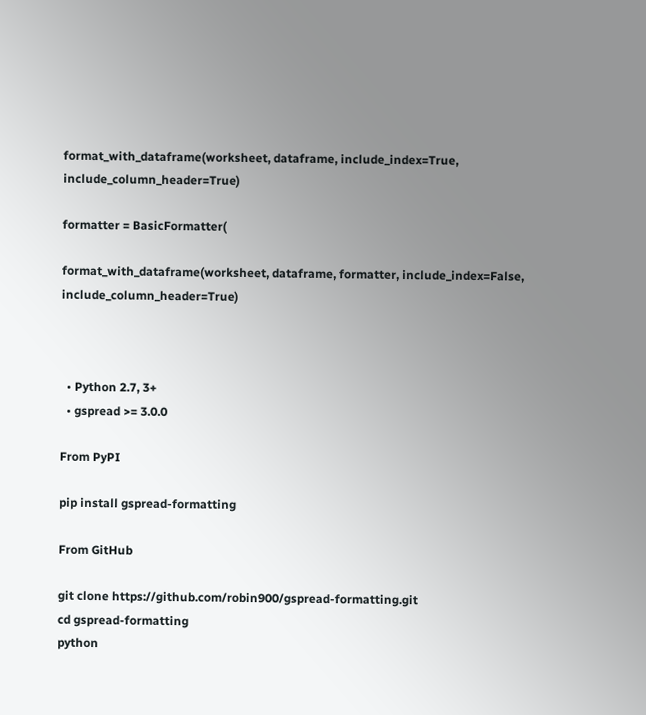format_with_dataframe(worksheet, dataframe, include_index=True, include_column_header=True)

formatter = BasicFormatter(

format_with_dataframe(worksheet, dataframe, formatter, include_index=False, include_column_header=True)



  • Python 2.7, 3+
  • gspread >= 3.0.0

From PyPI

pip install gspread-formatting

From GitHub

git clone https://github.com/robin900/gspread-formatting.git
cd gspread-formatting
python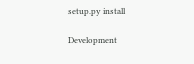setup.py install

Development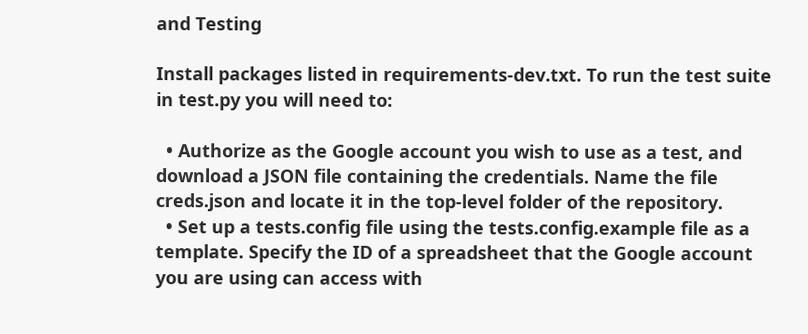and Testing

Install packages listed in requirements-dev.txt. To run the test suite in test.py you will need to:

  • Authorize as the Google account you wish to use as a test, and download a JSON file containing the credentials. Name the file creds.json and locate it in the top-level folder of the repository.
  • Set up a tests.config file using the tests.config.example file as a template. Specify the ID of a spreadsheet that the Google account you are using can access with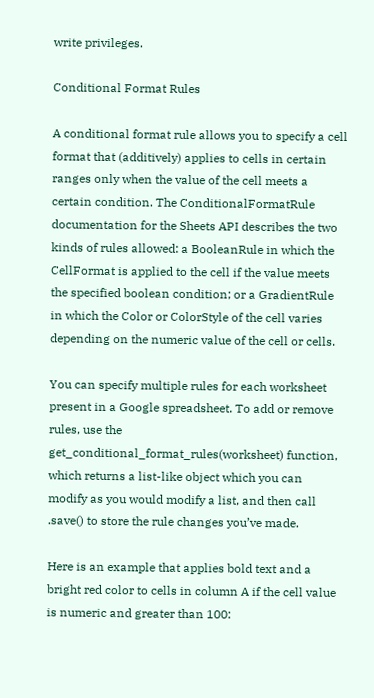write privileges.

Conditional Format Rules

A conditional format rule allows you to specify a cell format that (additively) applies to cells in certain ranges only when the value of the cell meets a certain condition. The ConditionalFormatRule documentation for the Sheets API describes the two kinds of rules allowed: a BooleanRule in which the CellFormat is applied to the cell if the value meets the specified boolean condition; or a GradientRule in which the Color or ColorStyle of the cell varies depending on the numeric value of the cell or cells.

You can specify multiple rules for each worksheet present in a Google spreadsheet. To add or remove rules, use the get_conditional_format_rules(worksheet) function, which returns a list-like object which you can modify as you would modify a list, and then call .save() to store the rule changes you’ve made.

Here is an example that applies bold text and a bright red color to cells in column A if the cell value is numeric and greater than 100: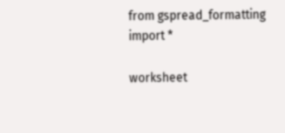from gspread_formatting import *

worksheet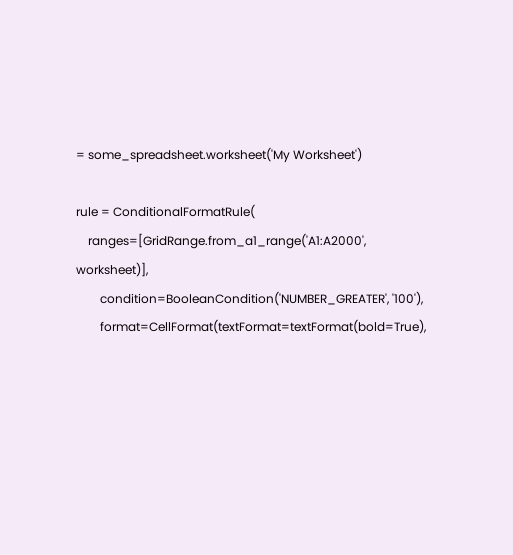= some_spreadsheet.worksheet('My Worksheet')

rule = ConditionalFormatRule(
    ranges=[GridRange.from_a1_range('A1:A2000', worksheet)],
        condition=BooleanCondition('NUMBER_GREATER', '100'),
        format=CellFormat(textFormat=textFormat(bold=True),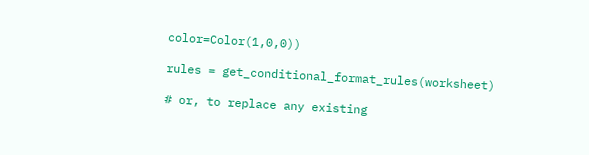color=Color(1,0,0))

rules = get_conditional_format_rules(worksheet)

# or, to replace any existing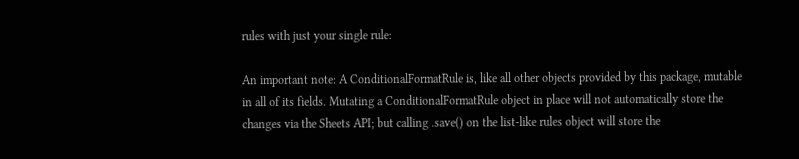rules with just your single rule:

An important note: A ConditionalFormatRule is, like all other objects provided by this package, mutable in all of its fields. Mutating a ConditionalFormatRule object in place will not automatically store the changes via the Sheets API; but calling .save() on the list-like rules object will store the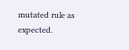mutated rule as expected.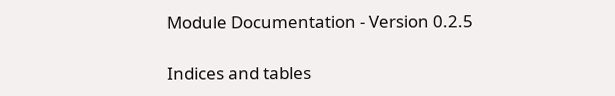Module Documentation - Version 0.2.5

Indices and tables